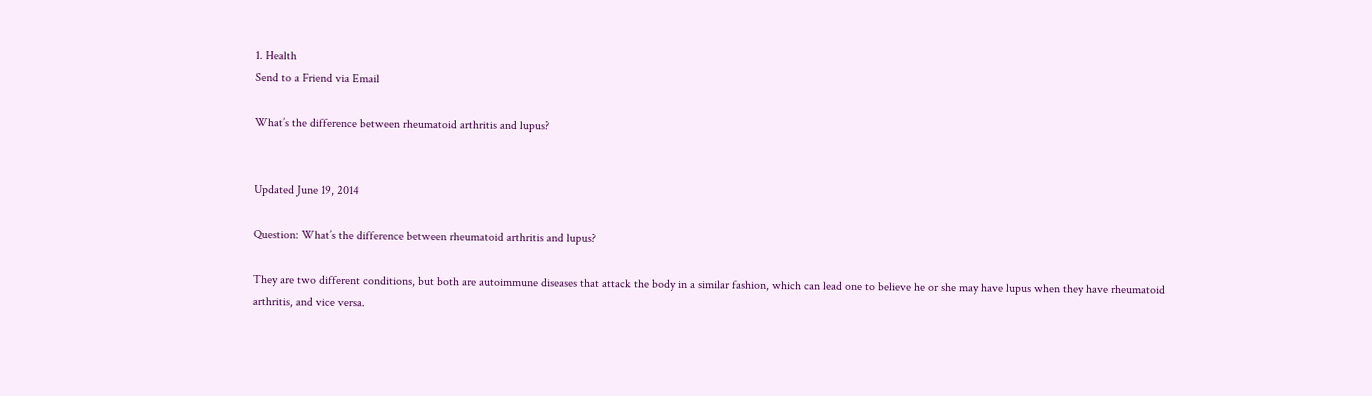1. Health
Send to a Friend via Email

What’s the difference between rheumatoid arthritis and lupus?


Updated June 19, 2014

Question: What’s the difference between rheumatoid arthritis and lupus?

They are two different conditions, but both are autoimmune diseases that attack the body in a similar fashion, which can lead one to believe he or she may have lupus when they have rheumatoid arthritis, and vice versa.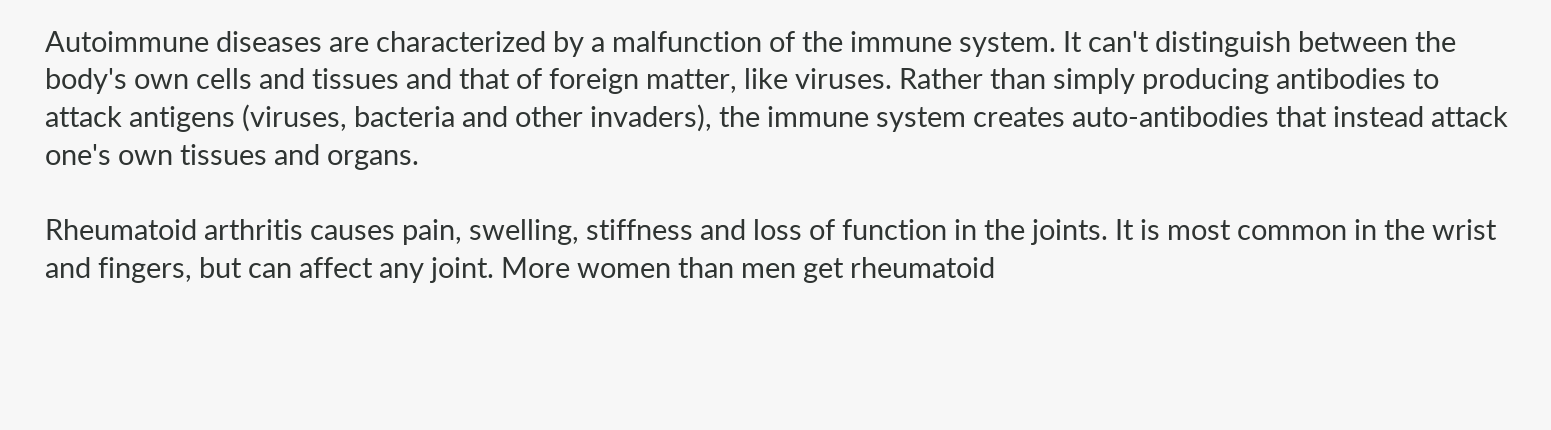Autoimmune diseases are characterized by a malfunction of the immune system. It can't distinguish between the body's own cells and tissues and that of foreign matter, like viruses. Rather than simply producing antibodies to attack antigens (viruses, bacteria and other invaders), the immune system creates auto-antibodies that instead attack one's own tissues and organs.

Rheumatoid arthritis causes pain, swelling, stiffness and loss of function in the joints. It is most common in the wrist and fingers, but can affect any joint. More women than men get rheumatoid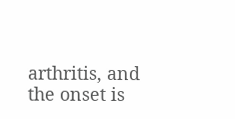arthritis, and the onset is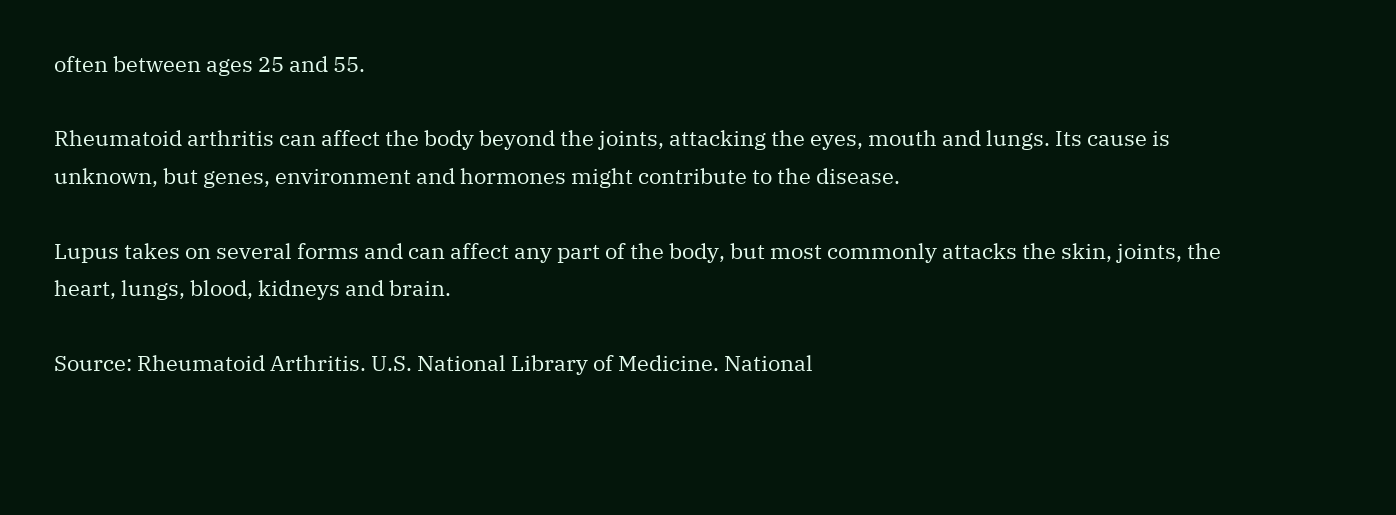often between ages 25 and 55.

Rheumatoid arthritis can affect the body beyond the joints, attacking the eyes, mouth and lungs. Its cause is unknown, but genes, environment and hormones might contribute to the disease.

Lupus takes on several forms and can affect any part of the body, but most commonly attacks the skin, joints, the heart, lungs, blood, kidneys and brain.

Source: Rheumatoid Arthritis. U.S. National Library of Medicine. National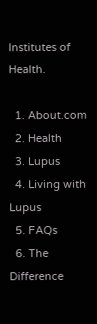Institutes of Health.

  1. About.com
  2. Health
  3. Lupus
  4. Living with Lupus
  5. FAQs
  6. The Difference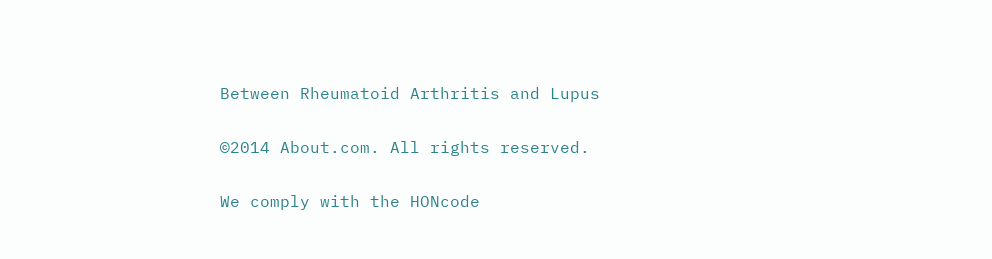Between Rheumatoid Arthritis and Lupus

©2014 About.com. All rights reserved.

We comply with the HONcode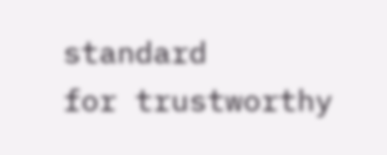standard
for trustworthy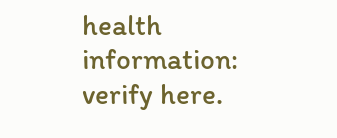health
information: verify here.